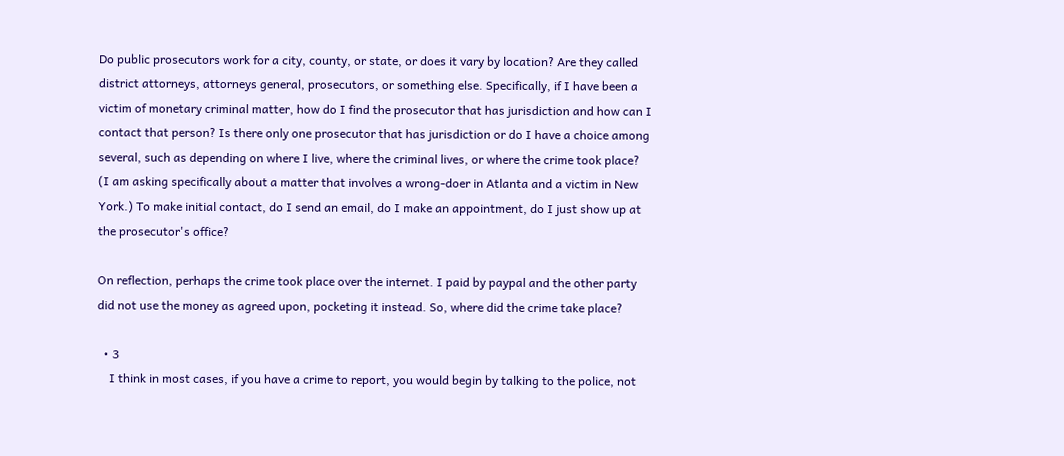Do public prosecutors work for a city, county, or state, or does it vary by location? Are they called district attorneys, attorneys general, prosecutors, or something else. Specifically, if I have been a victim of monetary criminal matter, how do I find the prosecutor that has jurisdiction and how can I contact that person? Is there only one prosecutor that has jurisdiction or do I have a choice among several, such as depending on where I live, where the criminal lives, or where the crime took place? (I am asking specifically about a matter that involves a wrong-doer in Atlanta and a victim in New York.) To make initial contact, do I send an email, do I make an appointment, do I just show up at the prosecutor's office?

On reflection, perhaps the crime took place over the internet. I paid by paypal and the other party did not use the money as agreed upon, pocketing it instead. So, where did the crime take place?

  • 3
    I think in most cases, if you have a crime to report, you would begin by talking to the police, not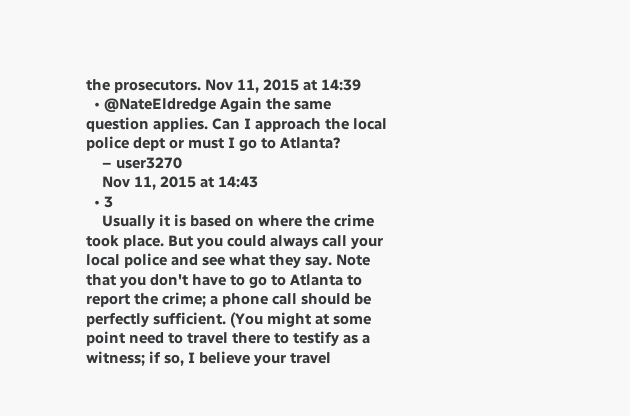the prosecutors. Nov 11, 2015 at 14:39
  • @NateEldredge Again the same question applies. Can I approach the local police dept or must I go to Atlanta?
    – user3270
    Nov 11, 2015 at 14:43
  • 3
    Usually it is based on where the crime took place. But you could always call your local police and see what they say. Note that you don't have to go to Atlanta to report the crime; a phone call should be perfectly sufficient. (You might at some point need to travel there to testify as a witness; if so, I believe your travel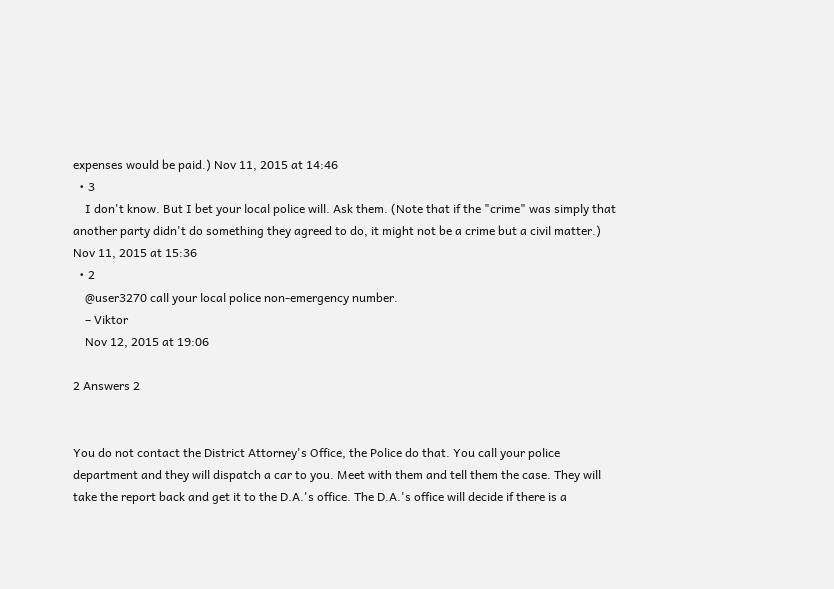expenses would be paid.) Nov 11, 2015 at 14:46
  • 3
    I don't know. But I bet your local police will. Ask them. (Note that if the "crime" was simply that another party didn't do something they agreed to do, it might not be a crime but a civil matter.) Nov 11, 2015 at 15:36
  • 2
    @user3270 call your local police non-emergency number.
    – Viktor
    Nov 12, 2015 at 19:06

2 Answers 2


You do not contact the District Attorney's Office, the Police do that. You call your police department and they will dispatch a car to you. Meet with them and tell them the case. They will take the report back and get it to the D.A.'s office. The D.A.'s office will decide if there is a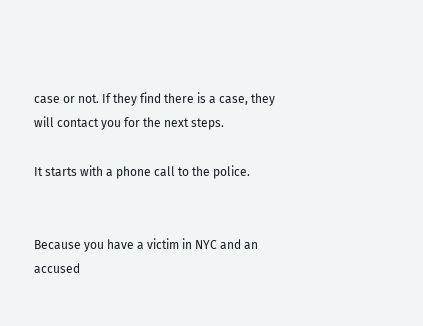case or not. If they find there is a case, they will contact you for the next steps.

It starts with a phone call to the police.


Because you have a victim in NYC and an accused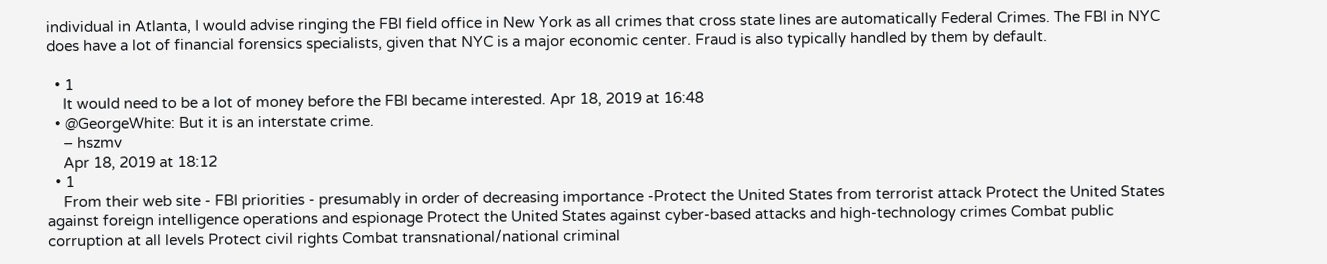individual in Atlanta, I would advise ringing the FBI field office in New York as all crimes that cross state lines are automatically Federal Crimes. The FBI in NYC does have a lot of financial forensics specialists, given that NYC is a major economic center. Fraud is also typically handled by them by default.

  • 1
    It would need to be a lot of money before the FBI became interested. Apr 18, 2019 at 16:48
  • @GeorgeWhite: But it is an interstate crime.
    – hszmv
    Apr 18, 2019 at 18:12
  • 1
    From their web site - FBI priorities - presumably in order of decreasing importance -Protect the United States from terrorist attack Protect the United States against foreign intelligence operations and espionage Protect the United States against cyber-based attacks and high-technology crimes Combat public corruption at all levels Protect civil rights Combat transnational/national criminal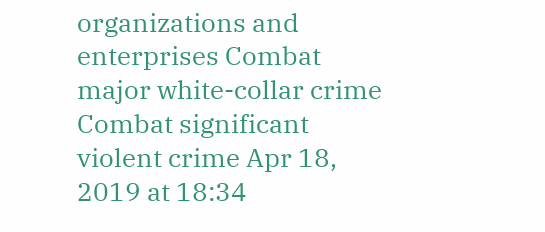organizations and enterprises Combat major white-collar crime Combat significant violent crime Apr 18, 2019 at 18:34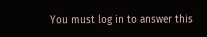You must log in to answer this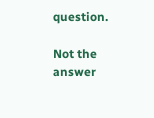question.

Not the answer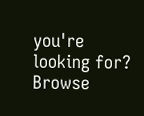you're looking for? Browse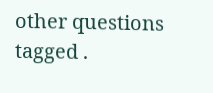other questions tagged .